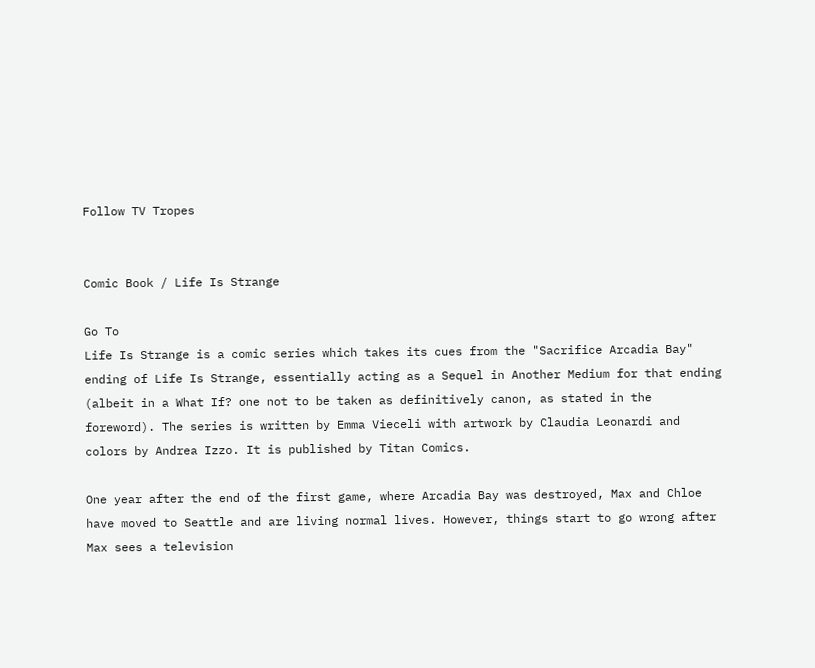Follow TV Tropes


Comic Book / Life Is Strange

Go To
Life Is Strange is a comic series which takes its cues from the "Sacrifice Arcadia Bay" ending of Life Is Strange, essentially acting as a Sequel in Another Medium for that ending (albeit in a What If? one not to be taken as definitively canon, as stated in the foreword). The series is written by Emma Vieceli with artwork by Claudia Leonardi and colors by Andrea Izzo. It is published by Titan Comics.

One year after the end of the first game, where Arcadia Bay was destroyed, Max and Chloe have moved to Seattle and are living normal lives. However, things start to go wrong after Max sees a television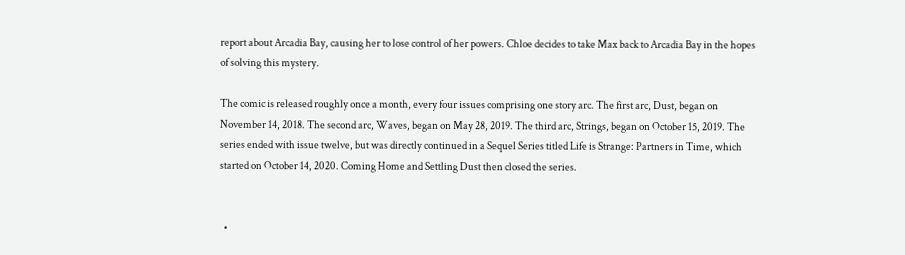report about Arcadia Bay, causing her to lose control of her powers. Chloe decides to take Max back to Arcadia Bay in the hopes of solving this mystery.

The comic is released roughly once a month, every four issues comprising one story arc. The first arc, Dust, began on November 14, 2018. The second arc, Waves, began on May 28, 2019. The third arc, Strings, began on October 15, 2019. The series ended with issue twelve, but was directly continued in a Sequel Series titled Life is Strange: Partners in Time, which started on October 14, 2020. Coming Home and Settling Dust then closed the series.


  •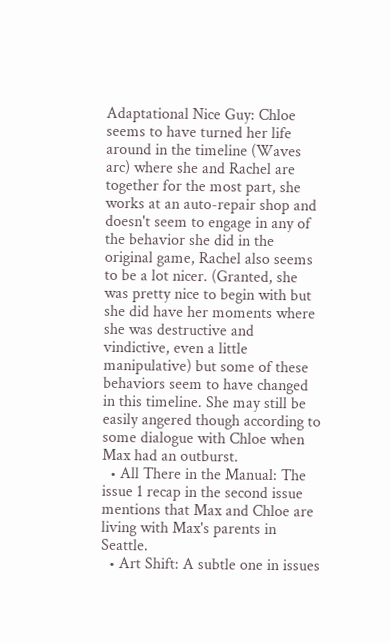Adaptational Nice Guy: Chloe seems to have turned her life around in the timeline (Waves arc) where she and Rachel are together for the most part, she works at an auto-repair shop and doesn't seem to engage in any of the behavior she did in the original game, Rachel also seems to be a lot nicer. (Granted, she was pretty nice to begin with but she did have her moments where she was destructive and vindictive, even a little manipulative) but some of these behaviors seem to have changed in this timeline. She may still be easily angered though according to some dialogue with Chloe when Max had an outburst.
  • All There in the Manual: The issue 1 recap in the second issue mentions that Max and Chloe are living with Max's parents in Seattle.
  • Art Shift: A subtle one in issues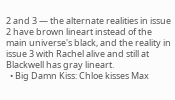2 and 3 — the alternate realities in issue 2 have brown lineart instead of the main universe's black, and the reality in issue 3 with Rachel alive and still at Blackwell has gray lineart.
  • Big Damn Kiss: Chloe kisses Max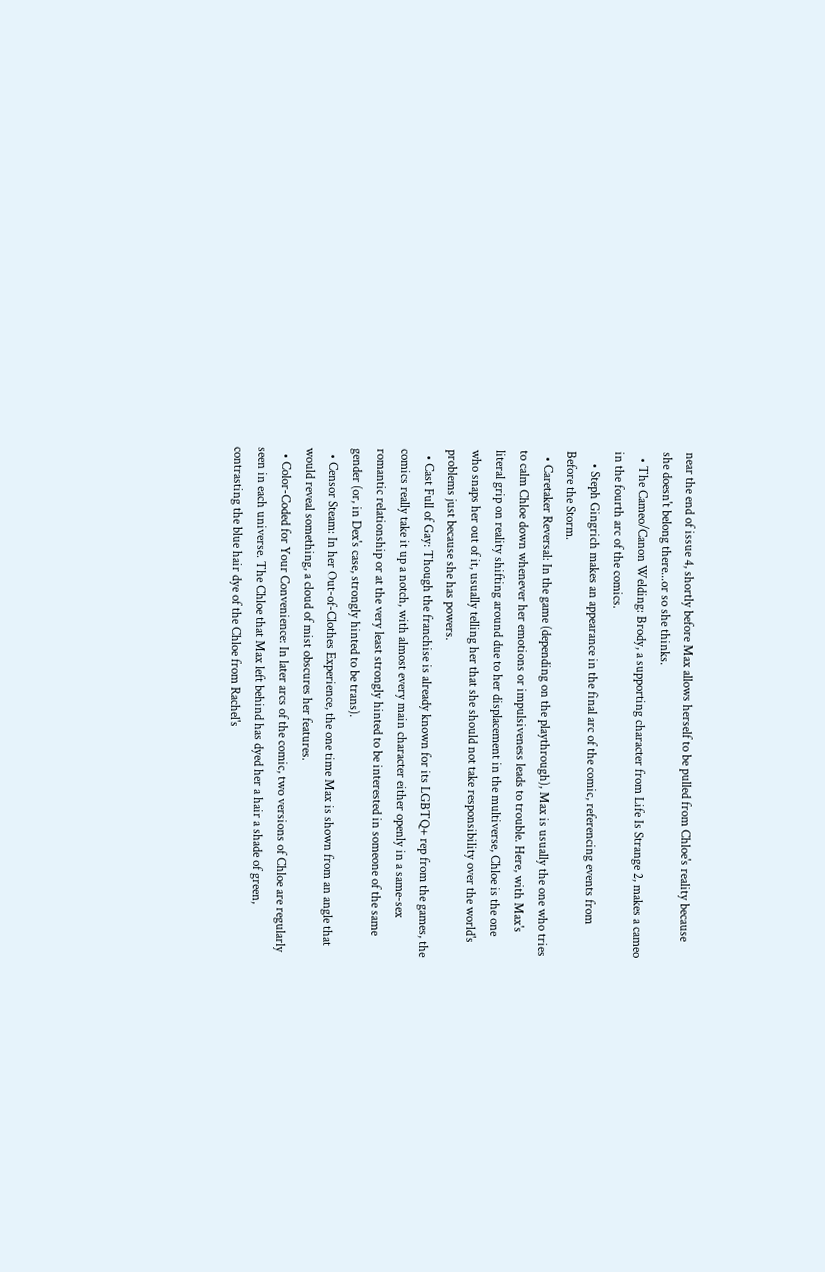near the end of issue 4, shortly before Max allows herself to be pulled from Chloe's reality because she doesn't belong there...or so she thinks.
  • The Cameo/Canon Welding: Brody, a supporting character from Life Is Strange 2, makes a cameo in the fourth arc of the comics.
    • Steph Gingrich makes an appearance in the final arc of the comic, referencing events from Before the Storm.
  • Caretaker Reversal: In the game (depending on the playthrough), Max is usually the one who tries to calm Chloe down whenever her emotions or impulsiveness leads to trouble. Here, with Max's literal grip on reality shifting around due to her displacement in the multiverse, Chloe is the one who snaps her out of it, usually telling her that she should not take responsibility over the world's problems just because she has powers.
  • Cast Full of Gay: Though the franchise is already known for its LGBTQ+ rep from the games, the comics really take it up a notch, with almost every main character either openly in a same-sex romantic relationship or at the very least strongly hinted to be interested in someone of the same gender (or, in Dex's case, strongly hinted to be trans).
  • Censor Steam: In her Out-of-Clothes Experience, the one time Max is shown from an angle that would reveal something, a cloud of mist obscures her features.
  • Color-Coded for Your Convenience: In later arcs of the comic, two versions of Chloe are regularly seen in each universe. The Chloe that Max left behind has dyed her a hair a shade of green, contrasting the blue hair dye of the Chloe from Rachel's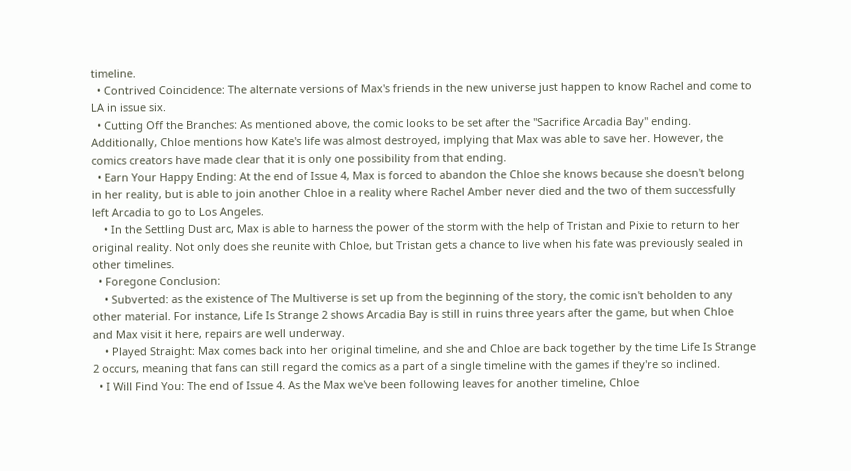timeline.
  • Contrived Coincidence: The alternate versions of Max's friends in the new universe just happen to know Rachel and come to LA in issue six.
  • Cutting Off the Branches: As mentioned above, the comic looks to be set after the "Sacrifice Arcadia Bay" ending. Additionally, Chloe mentions how Kate's life was almost destroyed, implying that Max was able to save her. However, the comics creators have made clear that it is only one possibility from that ending.
  • Earn Your Happy Ending: At the end of Issue 4, Max is forced to abandon the Chloe she knows because she doesn't belong in her reality, but is able to join another Chloe in a reality where Rachel Amber never died and the two of them successfully left Arcadia to go to Los Angeles.
    • In the Settling Dust arc, Max is able to harness the power of the storm with the help of Tristan and Pixie to return to her original reality. Not only does she reunite with Chloe, but Tristan gets a chance to live when his fate was previously sealed in other timelines.
  • Foregone Conclusion:
    • Subverted: as the existence of The Multiverse is set up from the beginning of the story, the comic isn't beholden to any other material. For instance, Life Is Strange 2 shows Arcadia Bay is still in ruins three years after the game, but when Chloe and Max visit it here, repairs are well underway.
    • Played Straight: Max comes back into her original timeline, and she and Chloe are back together by the time Life Is Strange 2 occurs, meaning that fans can still regard the comics as a part of a single timeline with the games if they're so inclined.
  • I Will Find You: The end of Issue 4. As the Max we've been following leaves for another timeline, Chloe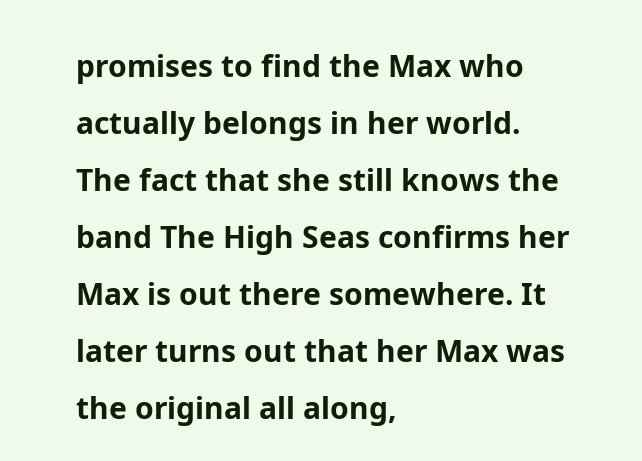promises to find the Max who actually belongs in her world. The fact that she still knows the band The High Seas confirms her Max is out there somewhere. It later turns out that her Max was the original all along,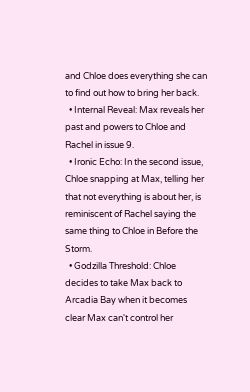and Chloe does everything she can to find out how to bring her back.
  • Internal Reveal: Max reveals her past and powers to Chloe and Rachel in issue 9.
  • Ironic Echo: In the second issue, Chloe snapping at Max, telling her that not everything is about her, is reminiscent of Rachel saying the same thing to Chloe in Before the Storm.
  • Godzilla Threshold: Chloe decides to take Max back to Arcadia Bay when it becomes clear Max can't control her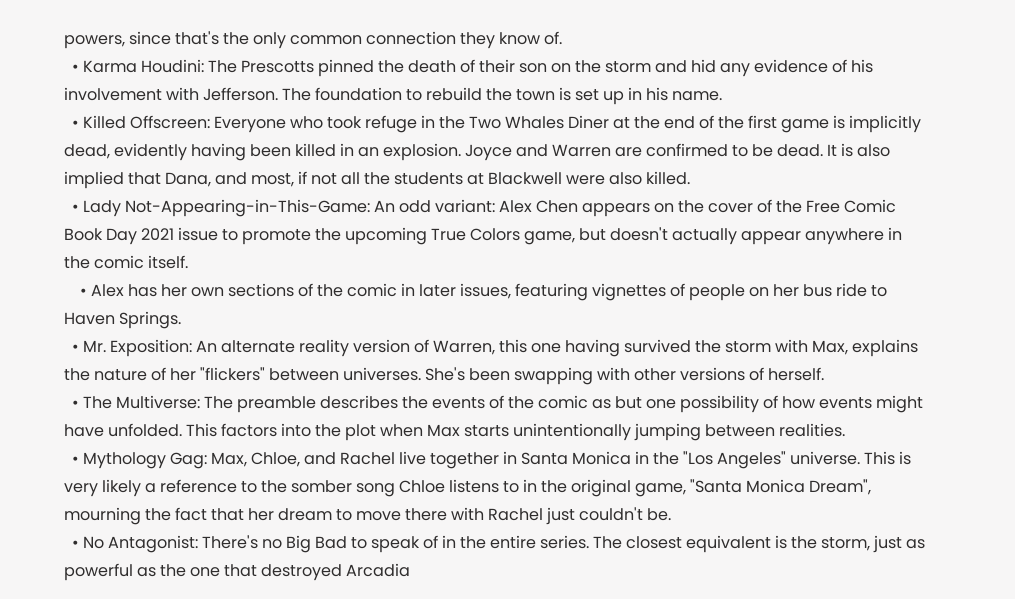powers, since that's the only common connection they know of.
  • Karma Houdini: The Prescotts pinned the death of their son on the storm and hid any evidence of his involvement with Jefferson. The foundation to rebuild the town is set up in his name.
  • Killed Offscreen: Everyone who took refuge in the Two Whales Diner at the end of the first game is implicitly dead, evidently having been killed in an explosion. Joyce and Warren are confirmed to be dead. It is also implied that Dana, and most, if not all the students at Blackwell were also killed.
  • Lady Not-Appearing-in-This-Game: An odd variant: Alex Chen appears on the cover of the Free Comic Book Day 2021 issue to promote the upcoming True Colors game, but doesn't actually appear anywhere in the comic itself.
    • Alex has her own sections of the comic in later issues, featuring vignettes of people on her bus ride to Haven Springs.
  • Mr. Exposition: An alternate reality version of Warren, this one having survived the storm with Max, explains the nature of her "flickers" between universes. She's been swapping with other versions of herself.
  • The Multiverse: The preamble describes the events of the comic as but one possibility of how events might have unfolded. This factors into the plot when Max starts unintentionally jumping between realities.
  • Mythology Gag: Max, Chloe, and Rachel live together in Santa Monica in the "Los Angeles" universe. This is very likely a reference to the somber song Chloe listens to in the original game, "Santa Monica Dream", mourning the fact that her dream to move there with Rachel just couldn't be.
  • No Antagonist: There's no Big Bad to speak of in the entire series. The closest equivalent is the storm, just as powerful as the one that destroyed Arcadia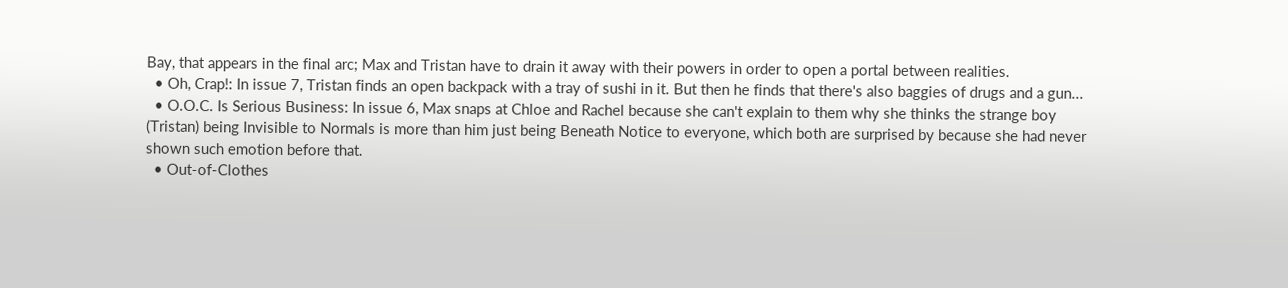Bay, that appears in the final arc; Max and Tristan have to drain it away with their powers in order to open a portal between realities.
  • Oh, Crap!: In issue 7, Tristan finds an open backpack with a tray of sushi in it. But then he finds that there's also baggies of drugs and a gun...
  • O.O.C. Is Serious Business: In issue 6, Max snaps at Chloe and Rachel because she can't explain to them why she thinks the strange boy (Tristan) being Invisible to Normals is more than him just being Beneath Notice to everyone, which both are surprised by because she had never shown such emotion before that.
  • Out-of-Clothes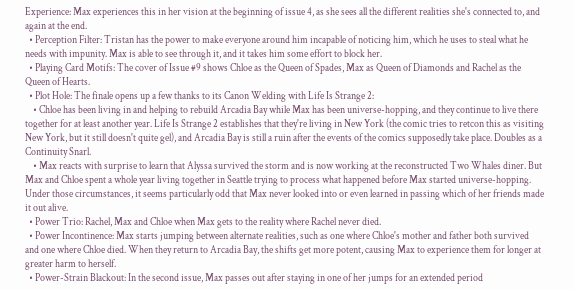Experience: Max experiences this in her vision at the beginning of issue 4, as she sees all the different realities she's connected to, and again at the end.
  • Perception Filter: Tristan has the power to make everyone around him incapable of noticing him, which he uses to steal what he needs with impunity. Max is able to see through it, and it takes him some effort to block her.
  • Playing Card Motifs: The cover of Issue #9 shows Chloe as the Queen of Spades, Max as Queen of Diamonds and Rachel as the Queen of Hearts.
  • Plot Hole: The finale opens up a few thanks to its Canon Welding with Life Is Strange 2:
    • Chloe has been living in and helping to rebuild Arcadia Bay while Max has been universe-hopping, and they continue to live there together for at least another year. Life Is Strange 2 establishes that they're living in New York (the comic tries to retcon this as visiting New York, but it still doesn't quite gel), and Arcadia Bay is still a ruin after the events of the comics supposedly take place. Doubles as a Continuity Snarl.
    • Max reacts with surprise to learn that Alyssa survived the storm and is now working at the reconstructed Two Whales diner. But Max and Chloe spent a whole year living together in Seattle trying to process what happened before Max started universe-hopping. Under those circumstances, it seems particularly odd that Max never looked into or even learned in passing which of her friends made it out alive.
  • Power Trio: Rachel, Max and Chloe when Max gets to the reality where Rachel never died.
  • Power Incontinence: Max starts jumping between alternate realities, such as one where Chloe's mother and father both survived and one where Chloe died. When they return to Arcadia Bay, the shifts get more potent, causing Max to experience them for longer at greater harm to herself.
  • Power-Strain Blackout: In the second issue, Max passes out after staying in one of her jumps for an extended period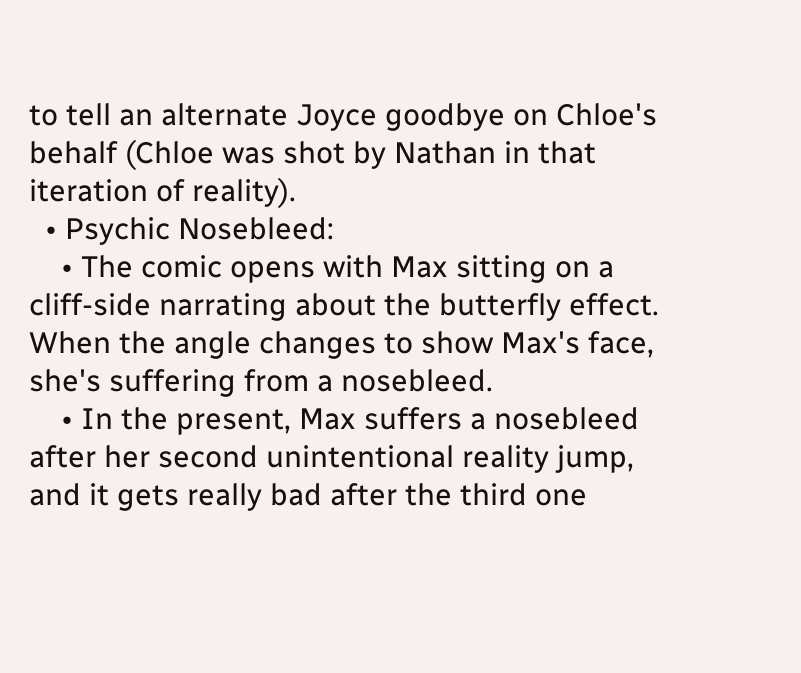to tell an alternate Joyce goodbye on Chloe's behalf (Chloe was shot by Nathan in that iteration of reality).
  • Psychic Nosebleed:
    • The comic opens with Max sitting on a cliff-side narrating about the butterfly effect. When the angle changes to show Max's face, she's suffering from a nosebleed.
    • In the present, Max suffers a nosebleed after her second unintentional reality jump, and it gets really bad after the third one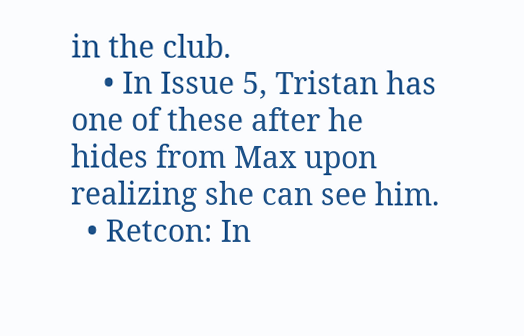in the club.
    • In Issue 5, Tristan has one of these after he hides from Max upon realizing she can see him.
  • Retcon: In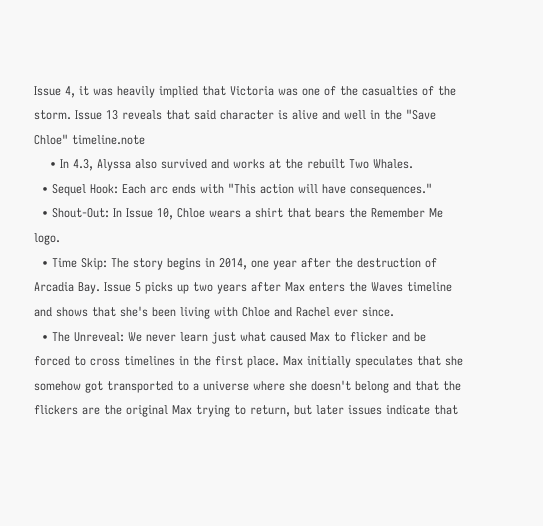Issue 4, it was heavily implied that Victoria was one of the casualties of the storm. Issue 13 reveals that said character is alive and well in the "Save Chloe" timeline.note
    • In 4.3, Alyssa also survived and works at the rebuilt Two Whales.
  • Sequel Hook: Each arc ends with "This action will have consequences."
  • Shout-Out: In Issue 10, Chloe wears a shirt that bears the Remember Me logo.
  • Time Skip: The story begins in 2014, one year after the destruction of Arcadia Bay. Issue 5 picks up two years after Max enters the Waves timeline and shows that she's been living with Chloe and Rachel ever since.
  • The Unreveal: We never learn just what caused Max to flicker and be forced to cross timelines in the first place. Max initially speculates that she somehow got transported to a universe where she doesn't belong and that the flickers are the original Max trying to return, but later issues indicate that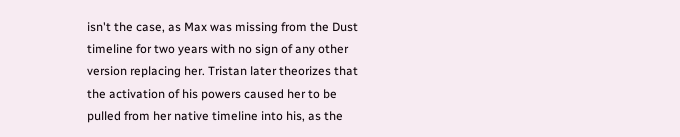isn't the case, as Max was missing from the Dust timeline for two years with no sign of any other version replacing her. Tristan later theorizes that the activation of his powers caused her to be pulled from her native timeline into his, as the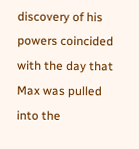discovery of his powers coincided with the day that Max was pulled into the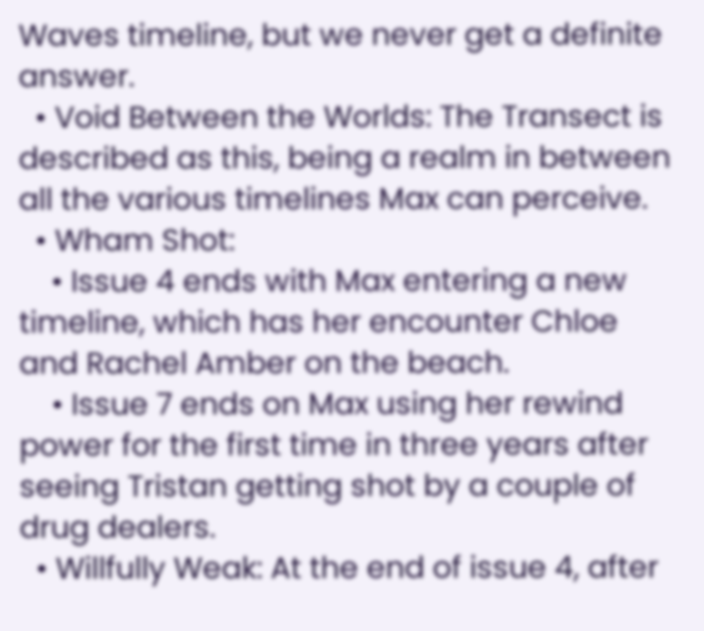Waves timeline, but we never get a definite answer.
  • Void Between the Worlds: The Transect is described as this, being a realm in between all the various timelines Max can perceive.
  • Wham Shot:
    • Issue 4 ends with Max entering a new timeline, which has her encounter Chloe and Rachel Amber on the beach.
    • Issue 7 ends on Max using her rewind power for the first time in three years after seeing Tristan getting shot by a couple of drug dealers.
  • Willfully Weak: At the end of issue 4, after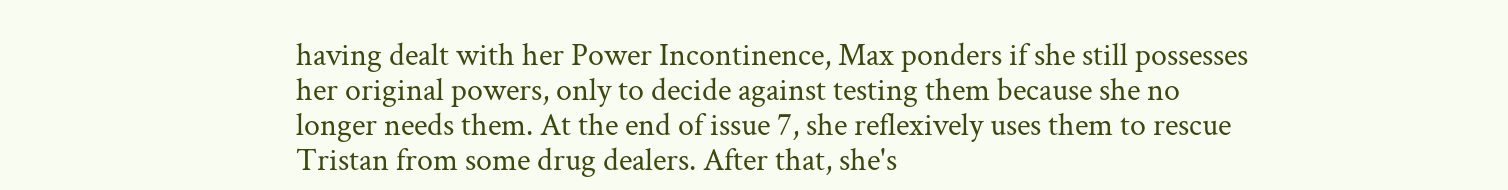having dealt with her Power Incontinence, Max ponders if she still possesses her original powers, only to decide against testing them because she no longer needs them. At the end of issue 7, she reflexively uses them to rescue Tristan from some drug dealers. After that, she's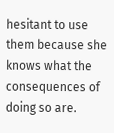hesitant to use them because she knows what the consequences of doing so are.